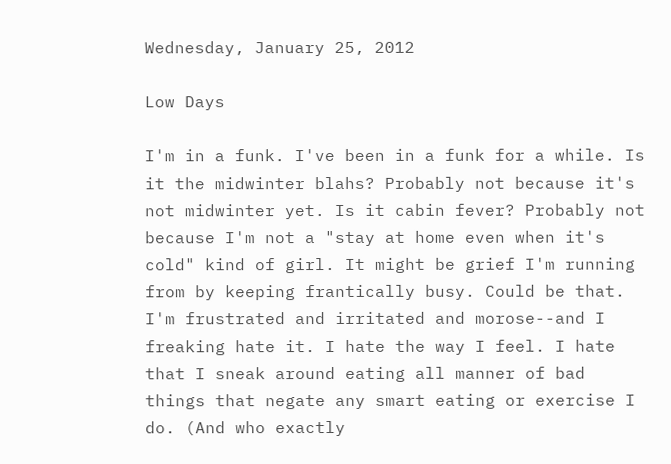Wednesday, January 25, 2012

Low Days

I'm in a funk. I've been in a funk for a while. Is it the midwinter blahs? Probably not because it's not midwinter yet. Is it cabin fever? Probably not because I'm not a "stay at home even when it's cold" kind of girl. It might be grief I'm running from by keeping frantically busy. Could be that. I'm frustrated and irritated and morose--and I freaking hate it. I hate the way I feel. I hate that I sneak around eating all manner of bad things that negate any smart eating or exercise I do. (And who exactly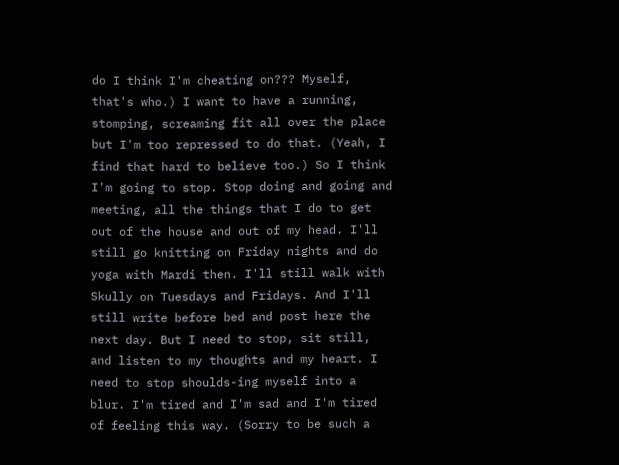do I think I'm cheating on??? Myself, that's who.) I want to have a running, stomping, screaming fit all over the place but I'm too repressed to do that. (Yeah, I find that hard to believe too.) So I think I'm going to stop. Stop doing and going and meeting, all the things that I do to get out of the house and out of my head. I'll still go knitting on Friday nights and do yoga with Mardi then. I'll still walk with Skully on Tuesdays and Fridays. And I'll still write before bed and post here the next day. But I need to stop, sit still, and listen to my thoughts and my heart. I need to stop shoulds-ing myself into a blur. I'm tired and I'm sad and I'm tired of feeling this way. (Sorry to be such a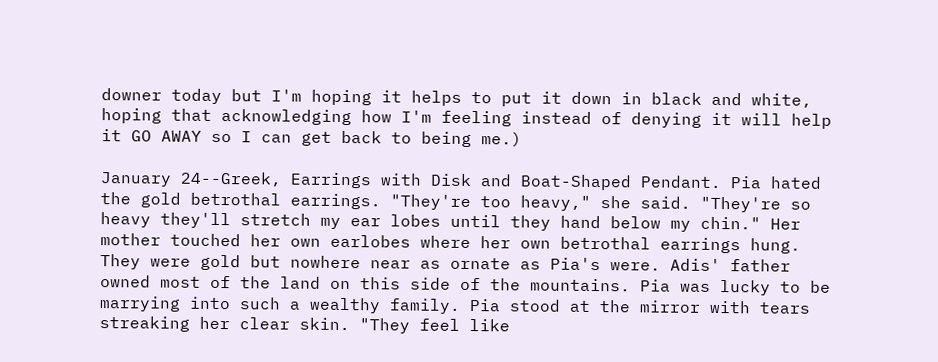downer today but I'm hoping it helps to put it down in black and white, hoping that acknowledging how I'm feeling instead of denying it will help it GO AWAY so I can get back to being me.)

January 24--Greek, Earrings with Disk and Boat-Shaped Pendant. Pia hated the gold betrothal earrings. "They're too heavy," she said. "They're so heavy they'll stretch my ear lobes until they hand below my chin." Her mother touched her own earlobes where her own betrothal earrings hung. They were gold but nowhere near as ornate as Pia's were. Adis' father owned most of the land on this side of the mountains. Pia was lucky to be marrying into such a wealthy family. Pia stood at the mirror with tears streaking her clear skin. "They feel like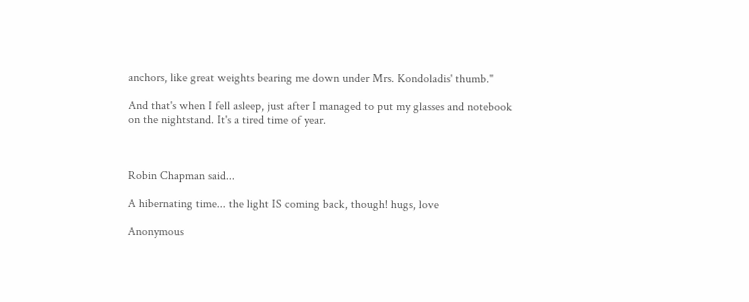anchors, like great weights bearing me down under Mrs. Kondoladis' thumb."

And that's when I fell asleep, just after I managed to put my glasses and notebook on the nightstand. It's a tired time of year.



Robin Chapman said...

A hibernating time... the light IS coming back, though! hugs, love

Anonymous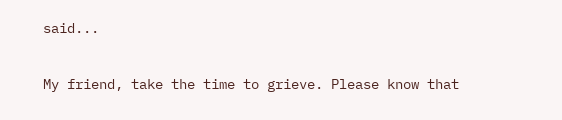said...

My friend, take the time to grieve. Please know that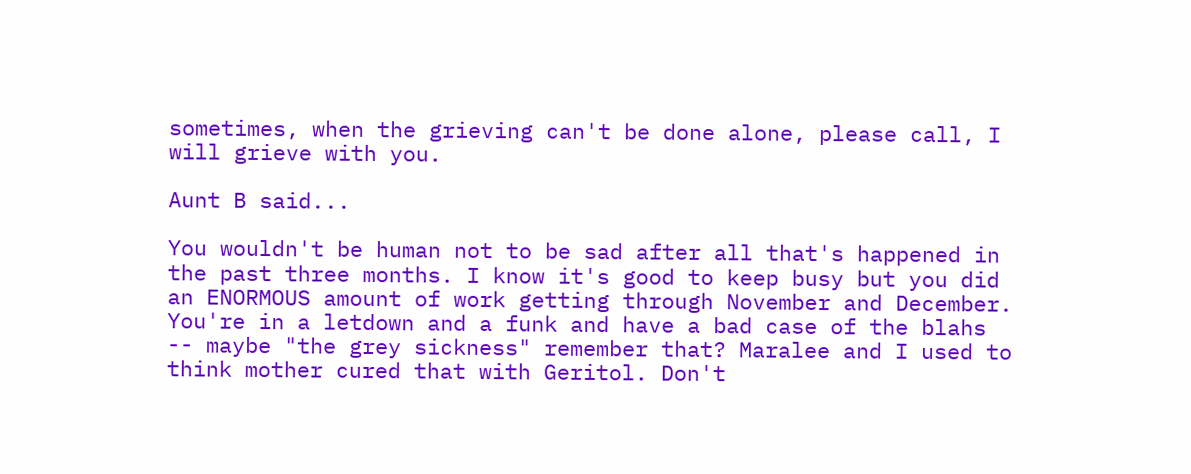sometimes, when the grieving can't be done alone, please call, I will grieve with you.

Aunt B said...

You wouldn't be human not to be sad after all that's happened in the past three months. I know it's good to keep busy but you did an ENORMOUS amount of work getting through November and December. You're in a letdown and a funk and have a bad case of the blahs -- maybe "the grey sickness" remember that? Maralee and I used to think mother cured that with Geritol. Don't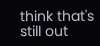think that's still out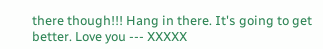there though!!! Hang in there. It's going to get better. Love you --- XXXXX